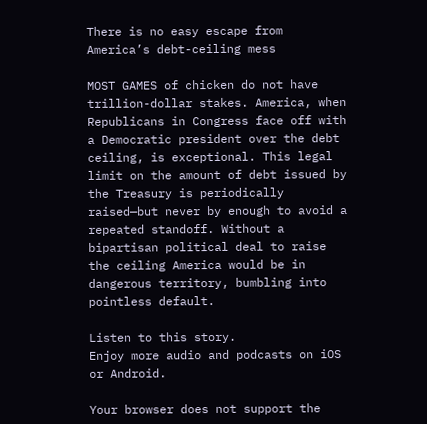There is no easy escape from America’s debt-ceiling mess

MOST GAMES of chicken do not have trillion-dollar stakes. America, when Republicans in Congress face off with a Democratic president over the debt ceiling, is exceptional. This legal limit on the amount of debt issued by the Treasury is periodically raised—but never by enough to avoid a repeated standoff. Without a bipartisan political deal to raise the ceiling America would be in dangerous territory, bumbling into pointless default.

Listen to this story.
Enjoy more audio and podcasts on iOS or Android.

Your browser does not support the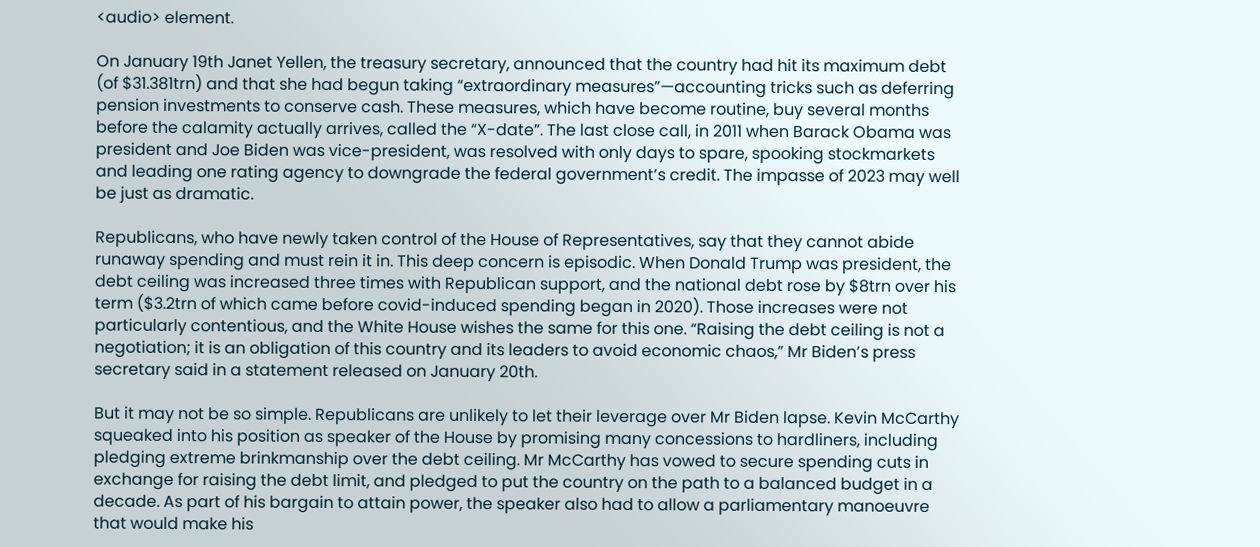<audio> element.

On January 19th Janet Yellen, the treasury secretary, announced that the country had hit its maximum debt (of $31.381trn) and that she had begun taking “extraordinary measures”—accounting tricks such as deferring pension investments to conserve cash. These measures, which have become routine, buy several months before the calamity actually arrives, called the “X-date”. The last close call, in 2011 when Barack Obama was president and Joe Biden was vice-president, was resolved with only days to spare, spooking stockmarkets and leading one rating agency to downgrade the federal government’s credit. The impasse of 2023 may well be just as dramatic.

Republicans, who have newly taken control of the House of Representatives, say that they cannot abide runaway spending and must rein it in. This deep concern is episodic. When Donald Trump was president, the debt ceiling was increased three times with Republican support, and the national debt rose by $8trn over his term ($3.2trn of which came before covid-induced spending began in 2020). Those increases were not particularly contentious, and the White House wishes the same for this one. “Raising the debt ceiling is not a negotiation; it is an obligation of this country and its leaders to avoid economic chaos,” Mr Biden’s press secretary said in a statement released on January 20th.

But it may not be so simple. Republicans are unlikely to let their leverage over Mr Biden lapse. Kevin McCarthy squeaked into his position as speaker of the House by promising many concessions to hardliners, including pledging extreme brinkmanship over the debt ceiling. Mr McCarthy has vowed to secure spending cuts in exchange for raising the debt limit, and pledged to put the country on the path to a balanced budget in a decade. As part of his bargain to attain power, the speaker also had to allow a parliamentary manoeuvre that would make his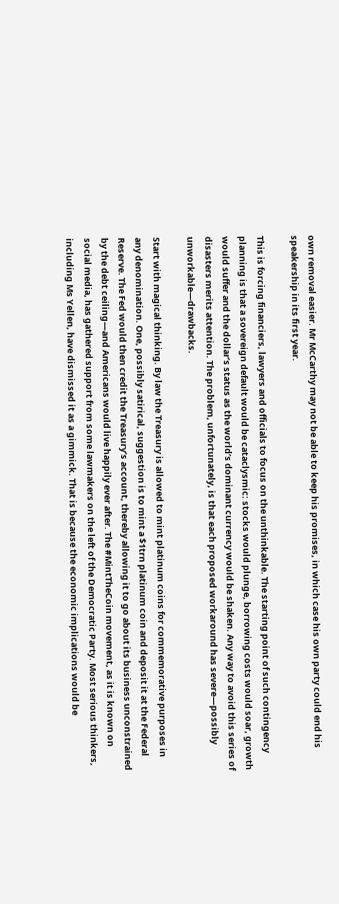own removal easier. Mr McCarthy may not be able to keep his promises, in which case his own party could end his speakership in its first year.

This is forcing financiers, lawyers and officials to focus on the unthinkable. The starting point of such contingency planning is that a sovereign default would be cataclysmic: stocks would plunge, borrowing costs would soar, growth would suffer and the dollar’s status as the world’s dominant currency would be shaken. Any way to avoid this series of disasters merits attention. The problem, unfortunately, is that each proposed workaround has severe—possibly unworkable—drawbacks.

Start with magical thinking. By law the Treasury is allowed to mint platinum coins for commemorative purposes in any denomination. One, possibly satirical, suggestion is to mint a $1trn platinum coin and deposit it at the Federal Reserve. The Fed would then credit the Treasury’s account, thereby allowing it to go about its business unconstrained by the debt ceiling—and Americans would live happily ever after. The #MintTheCoin movement, as it is known on social media, has gathered support from some lawmakers on the left of the Democratic Party. Most serious thinkers, including Ms Yellen, have dismissed it as a gimmick. That is because the economic implications would be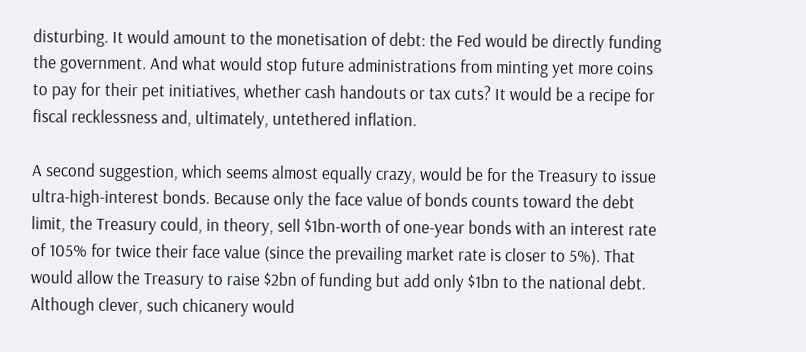disturbing. It would amount to the monetisation of debt: the Fed would be directly funding the government. And what would stop future administrations from minting yet more coins to pay for their pet initiatives, whether cash handouts or tax cuts? It would be a recipe for fiscal recklessness and, ultimately, untethered inflation.

A second suggestion, which seems almost equally crazy, would be for the Treasury to issue ultra-high-interest bonds. Because only the face value of bonds counts toward the debt limit, the Treasury could, in theory, sell $1bn-worth of one-year bonds with an interest rate of 105% for twice their face value (since the prevailing market rate is closer to 5%). That would allow the Treasury to raise $2bn of funding but add only $1bn to the national debt. Although clever, such chicanery would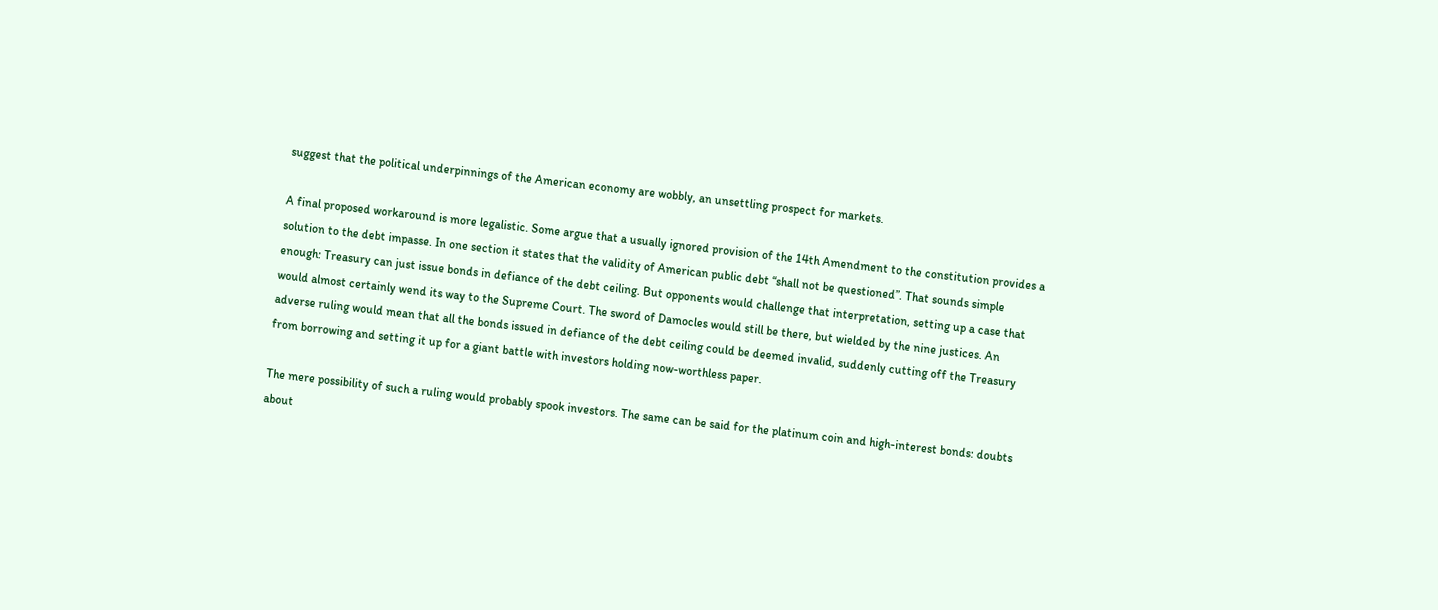suggest that the political underpinnings of the American economy are wobbly, an unsettling prospect for markets.

A final proposed workaround is more legalistic. Some argue that a usually ignored provision of the 14th Amendment to the constitution provides a solution to the debt impasse. In one section it states that the validity of American public debt “shall not be questioned”. That sounds simple enough: Treasury can just issue bonds in defiance of the debt ceiling. But opponents would challenge that interpretation, setting up a case that would almost certainly wend its way to the Supreme Court. The sword of Damocles would still be there, but wielded by the nine justices. An adverse ruling would mean that all the bonds issued in defiance of the debt ceiling could be deemed invalid, suddenly cutting off the Treasury from borrowing and setting it up for a giant battle with investors holding now-worthless paper.

The mere possibility of such a ruling would probably spook investors. The same can be said for the platinum coin and high-interest bonds: doubts about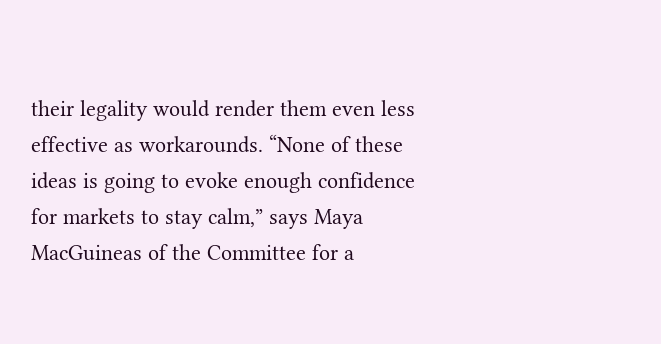their legality would render them even less effective as workarounds. “None of these ideas is going to evoke enough confidence for markets to stay calm,” says Maya MacGuineas of the Committee for a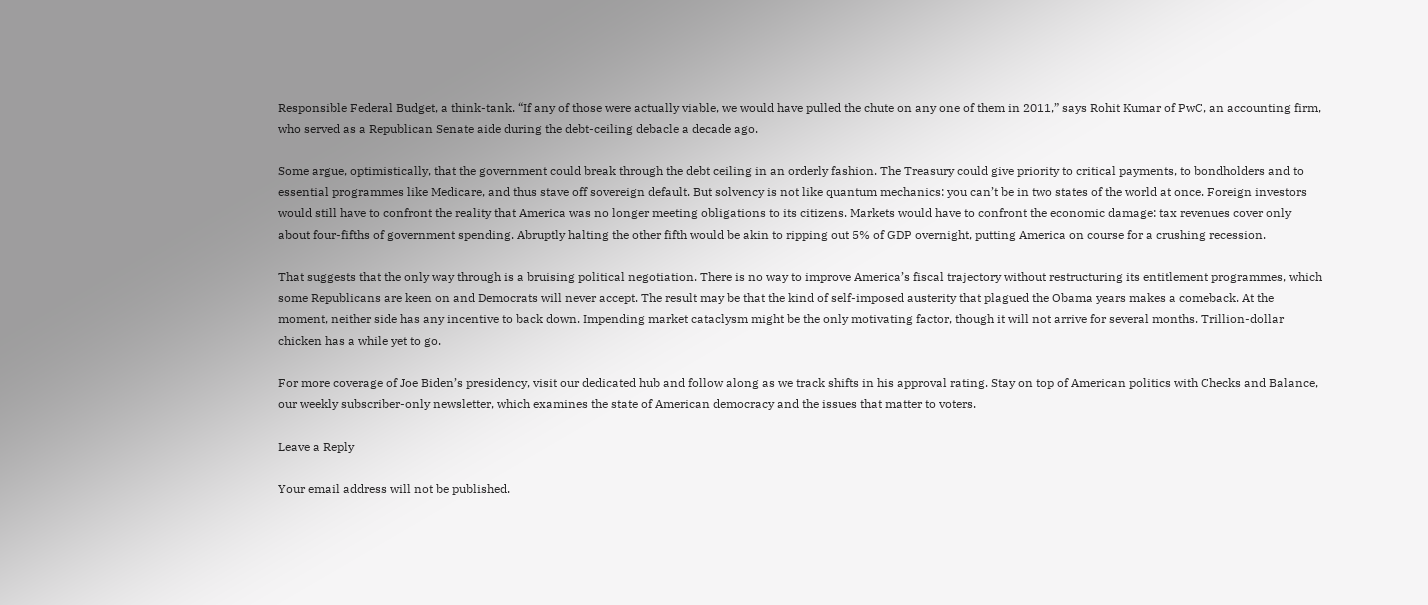Responsible Federal Budget, a think-tank. “If any of those were actually viable, we would have pulled the chute on any one of them in 2011,” says Rohit Kumar of PwC, an accounting firm, who served as a Republican Senate aide during the debt-ceiling debacle a decade ago.

Some argue, optimistically, that the government could break through the debt ceiling in an orderly fashion. The Treasury could give priority to critical payments, to bondholders and to essential programmes like Medicare, and thus stave off sovereign default. But solvency is not like quantum mechanics: you can’t be in two states of the world at once. Foreign investors would still have to confront the reality that America was no longer meeting obligations to its citizens. Markets would have to confront the economic damage: tax revenues cover only about four-fifths of government spending. Abruptly halting the other fifth would be akin to ripping out 5% of GDP overnight, putting America on course for a crushing recession.

That suggests that the only way through is a bruising political negotiation. There is no way to improve America’s fiscal trajectory without restructuring its entitlement programmes, which some Republicans are keen on and Democrats will never accept. The result may be that the kind of self-imposed austerity that plagued the Obama years makes a comeback. At the moment, neither side has any incentive to back down. Impending market cataclysm might be the only motivating factor, though it will not arrive for several months. Trillion-dollar chicken has a while yet to go.

For more coverage of Joe Biden’s presidency, visit our dedicated hub and follow along as we track shifts in his approval rating. Stay on top of American politics with Checks and Balance, our weekly subscriber-only newsletter, which examines the state of American democracy and the issues that matter to voters.

Leave a Reply

Your email address will not be published.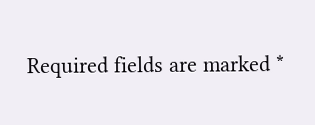Required fields are marked *